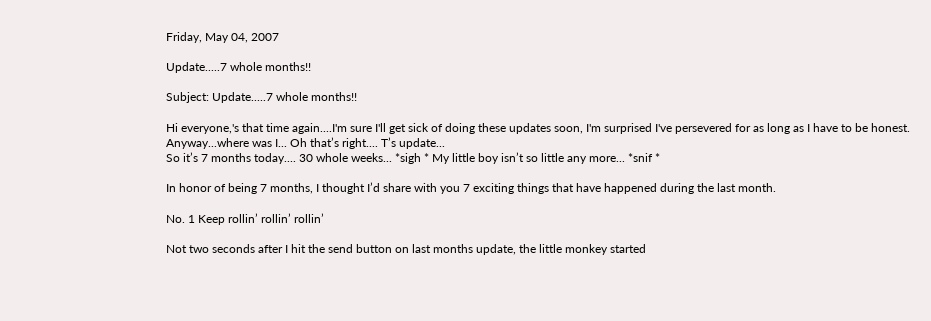Friday, May 04, 2007

Update.....7 whole months!!

Subject: Update.....7 whole months!!

Hi everyone,'s that time again....I'm sure I'll get sick of doing these updates soon, I'm surprised I've persevered for as long as I have to be honest.
Anyway...where was I... Oh that’s right.... T’s update...
So it’s 7 months today.... 30 whole weeks... *sigh * My little boy isn’t so little any more... *snif *

In honor of being 7 months, I thought I’d share with you 7 exciting things that have happened during the last month.

No. 1 Keep rollin’ rollin’ rollin’

Not two seconds after I hit the send button on last months update, the little monkey started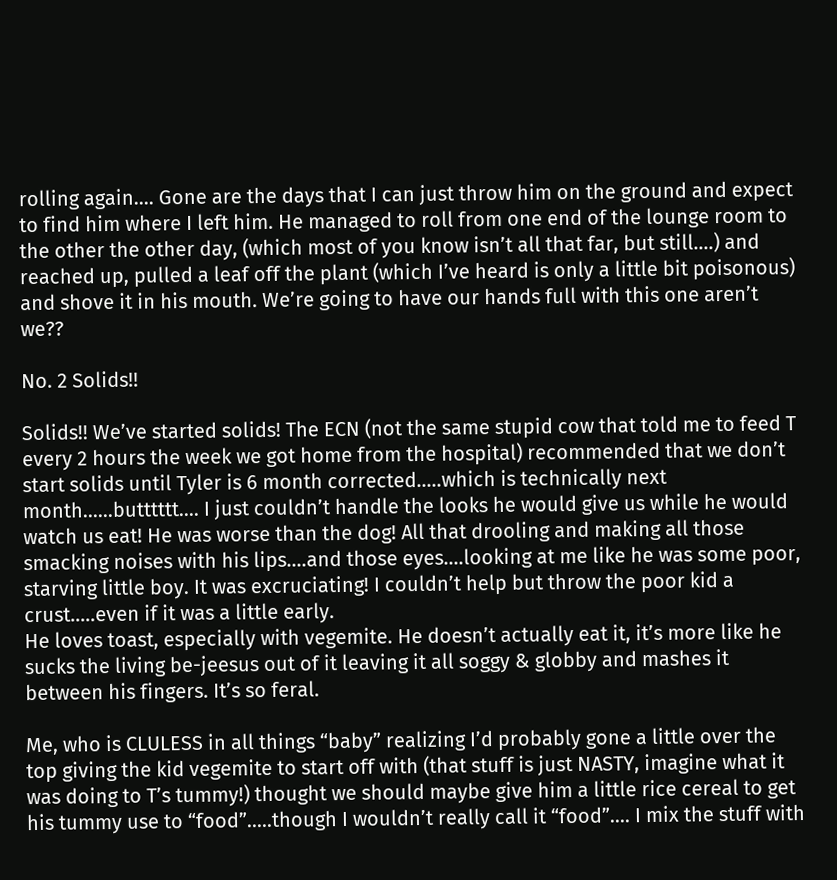rolling again.... Gone are the days that I can just throw him on the ground and expect to find him where I left him. He managed to roll from one end of the lounge room to the other the other day, (which most of you know isn’t all that far, but still....) and reached up, pulled a leaf off the plant (which I’ve heard is only a little bit poisonous) and shove it in his mouth. We’re going to have our hands full with this one aren’t we??

No. 2 Solids!!

Solids!! We’ve started solids! The ECN (not the same stupid cow that told me to feed T every 2 hours the week we got home from the hospital) recommended that we don’t start solids until Tyler is 6 month corrected.....which is technically next month......butttttt.... I just couldn’t handle the looks he would give us while he would watch us eat! He was worse than the dog! All that drooling and making all those smacking noises with his lips....and those eyes....looking at me like he was some poor, starving little boy. It was excruciating! I couldn’t help but throw the poor kid a crust.....even if it was a little early.
He loves toast, especially with vegemite. He doesn’t actually eat it, it’s more like he sucks the living be-jeesus out of it leaving it all soggy & globby and mashes it between his fingers. It’s so feral.

Me, who is CLULESS in all things “baby” realizing I’d probably gone a little over the top giving the kid vegemite to start off with (that stuff is just NASTY, imagine what it was doing to T’s tummy!) thought we should maybe give him a little rice cereal to get his tummy use to “food”.....though I wouldn’t really call it “food”.... I mix the stuff with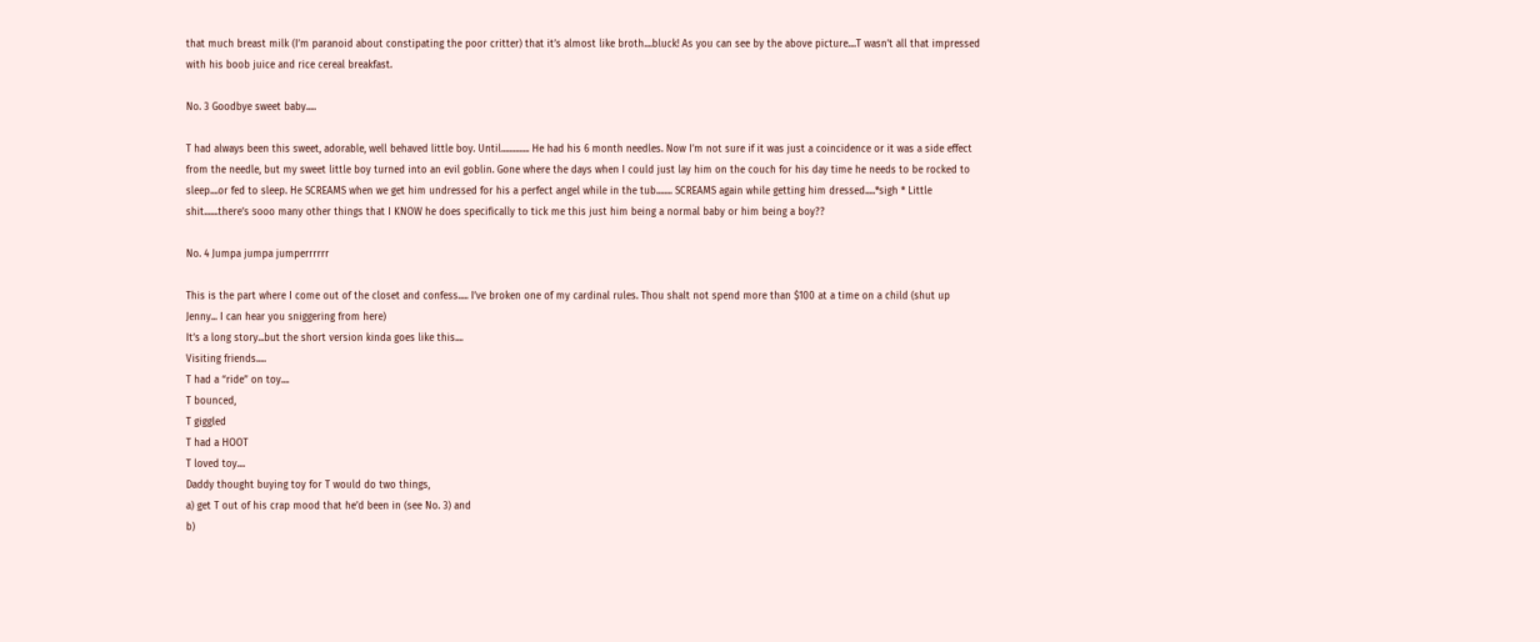that much breast milk (I’m paranoid about constipating the poor critter) that it’s almost like broth....bluck! As you can see by the above picture....T wasn’t all that impressed with his boob juice and rice cereal breakfast.

No. 3 Goodbye sweet baby.....

T had always been this sweet, adorable, well behaved little boy. Until.............. He had his 6 month needles. Now I’m not sure if it was just a coincidence or it was a side effect from the needle, but my sweet little boy turned into an evil goblin. Gone where the days when I could just lay him on the couch for his day time he needs to be rocked to sleep....or fed to sleep. He SCREAMS when we get him undressed for his a perfect angel while in the tub........ SCREAMS again while getting him dressed.....*sigh * Little shit.......there’s sooo many other things that I KNOW he does specifically to tick me this just him being a normal baby or him being a boy??

No. 4 Jumpa jumpa jumperrrrrr

This is the part where I come out of the closet and confess..... I’ve broken one of my cardinal rules. Thou shalt not spend more than $100 at a time on a child (shut up Jenny... I can hear you sniggering from here)
It’s a long story...but the short version kinda goes like this....
Visiting friends.....
T had a “ride” on toy....
T bounced,
T giggled
T had a HOOT
T loved toy....
Daddy thought buying toy for T would do two things,
a) get T out of his crap mood that he’d been in (see No. 3) and
b)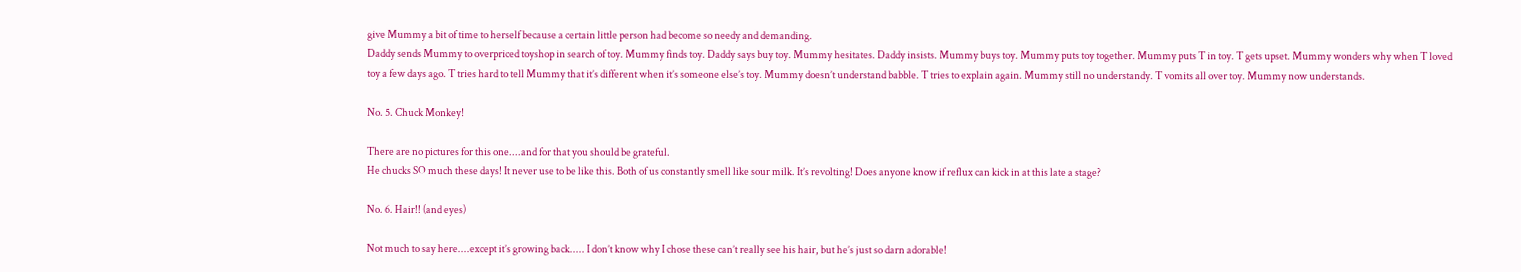give Mummy a bit of time to herself because a certain little person had become so needy and demanding.
Daddy sends Mummy to overpriced toyshop in search of toy. Mummy finds toy. Daddy says buy toy. Mummy hesitates. Daddy insists. Mummy buys toy. Mummy puts toy together. Mummy puts T in toy. T gets upset. Mummy wonders why when T loved toy a few days ago. T tries hard to tell Mummy that it’s different when it’s someone else’s toy. Mummy doesn’t understand babble. T tries to explain again. Mummy still no understandy. T vomits all over toy. Mummy now understands.

No. 5. Chuck Monkey!

There are no pictures for this one....and for that you should be grateful.
He chucks SO much these days! It never use to be like this. Both of us constantly smell like sour milk. It’s revolting! Does anyone know if reflux can kick in at this late a stage?

No. 6. Hair!! (and eyes)

Not much to say here....except it’s growing back..... I don’t know why I chose these can’t really see his hair, but he’s just so darn adorable!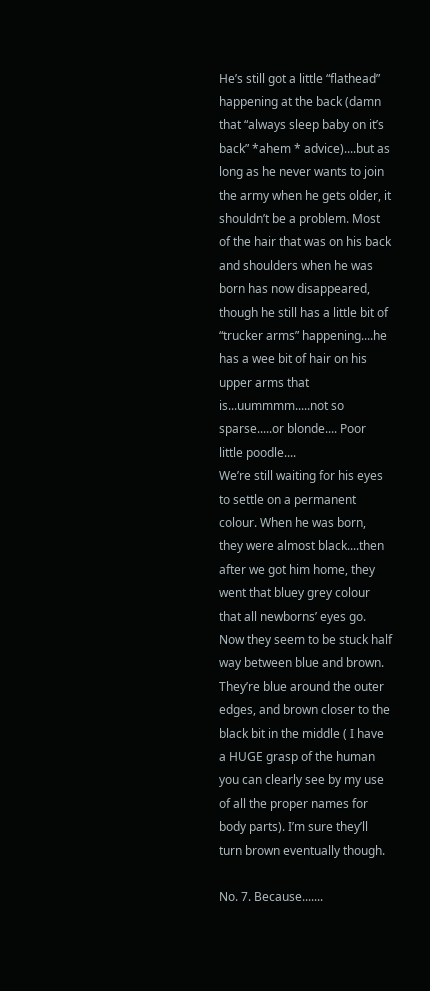He’s still got a little “flathead” happening at the back (damn that “always sleep baby on it’s back” *ahem * advice)....but as long as he never wants to join the army when he gets older, it shouldn’t be a problem. Most of the hair that was on his back and shoulders when he was born has now disappeared, though he still has a little bit of “trucker arms” happening....he has a wee bit of hair on his upper arms that is...uummmm.....not so sparse.....or blonde.... Poor little poodle....
We’re still waiting for his eyes to settle on a permanent colour. When he was born, they were almost black....then after we got him home, they went that bluey grey colour that all newborns’ eyes go. Now they seem to be stuck half way between blue and brown. They’re blue around the outer edges, and brown closer to the black bit in the middle ( I have a HUGE grasp of the human you can clearly see by my use of all the proper names for body parts). I’m sure they’ll turn brown eventually though.

No. 7. Because.......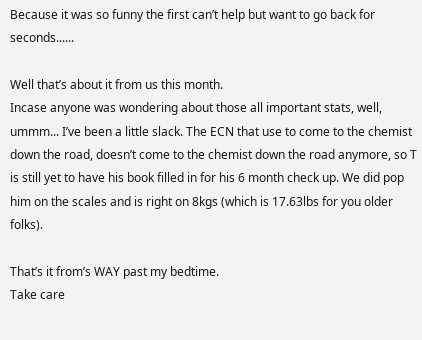Because it was so funny the first can’t help but want to go back for seconds......

Well that’s about it from us this month.
Incase anyone was wondering about those all important stats, well, ummm... I’ve been a little slack. The ECN that use to come to the chemist down the road, doesn’t come to the chemist down the road anymore, so T is still yet to have his book filled in for his 6 month check up. We did pop him on the scales and is right on 8kgs (which is 17.63lbs for you older folks).

That’s it from’s WAY past my bedtime.
Take care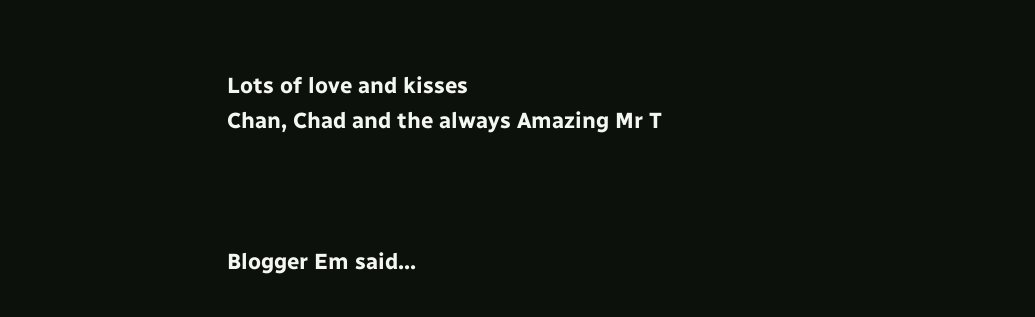Lots of love and kisses
Chan, Chad and the always Amazing Mr T



Blogger Em said...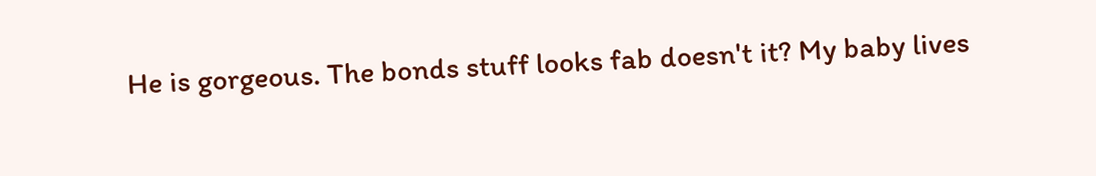He is gorgeous. The bonds stuff looks fab doesn't it? My baby lives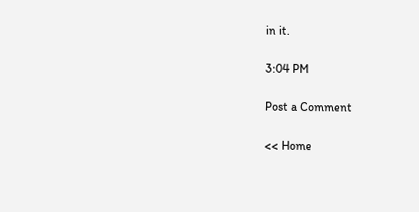in it.

3:04 PM

Post a Comment

<< Home